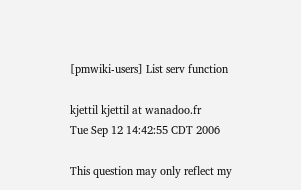[pmwiki-users] List serv function

kjettil kjettil at wanadoo.fr
Tue Sep 12 14:42:55 CDT 2006

This question may only reflect my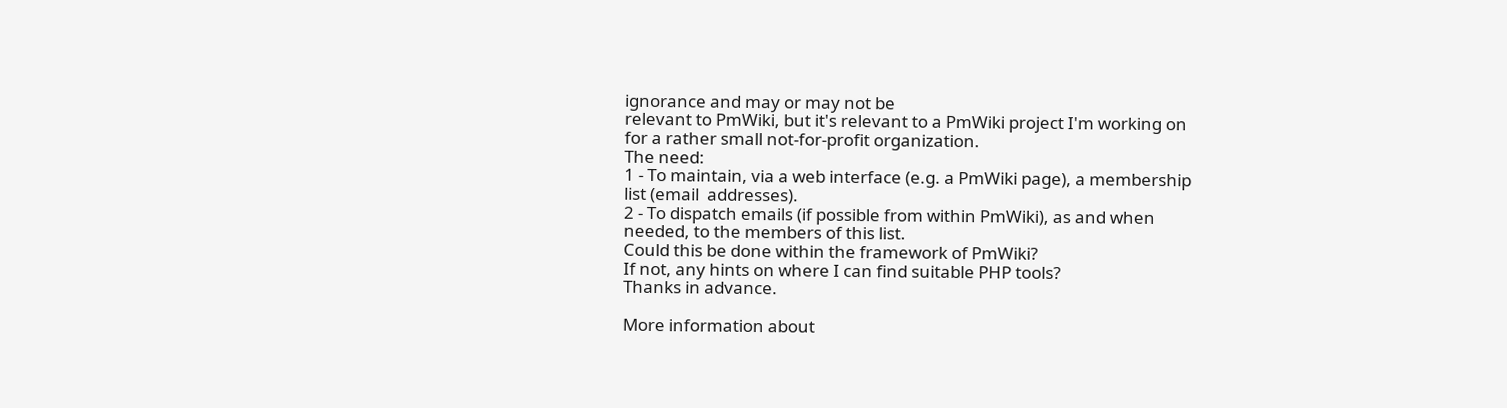ignorance and may or may not be
relevant to PmWiki, but it's relevant to a PmWiki project I'm working on
for a rather small not-for-profit organization.
The need:
1 - To maintain, via a web interface (e.g. a PmWiki page), a membership
list (email  addresses).
2 - To dispatch emails (if possible from within PmWiki), as and when
needed, to the members of this list.
Could this be done within the framework of PmWiki?
If not, any hints on where I can find suitable PHP tools?
Thanks in advance.

More information about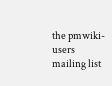the pmwiki-users mailing list